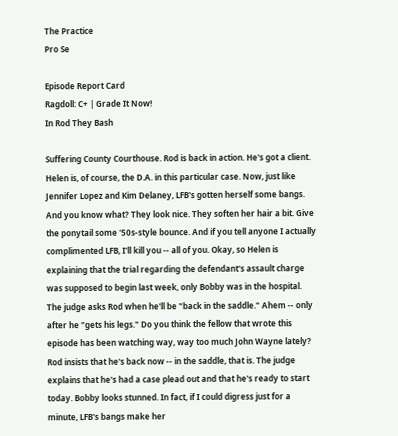The Practice
Pro Se

Episode Report Card
Ragdoll: C+ | Grade It Now!
In Rod They Bash

Suffering County Courthouse. Rod is back in action. He's got a client. Helen is, of course, the D.A. in this particular case. Now, just like Jennifer Lopez and Kim Delaney, LFB's gotten herself some bangs. And you know what? They look nice. They soften her hair a bit. Give the ponytail some '50s-style bounce. And if you tell anyone I actually complimented LFB, I'll kill you -- all of you. Okay, so Helen is explaining that the trial regarding the defendant's assault charge was supposed to begin last week, only Bobby was in the hospital. The judge asks Rod when he'll be "back in the saddle." Ahem -- only after he "gets his legs." Do you think the fellow that wrote this episode has been watching way, way too much John Wayne lately? Rod insists that he's back now -- in the saddle, that is. The judge explains that he's had a case plead out and that he's ready to start today. Bobby looks stunned. In fact, if I could digress just for a minute, LFB's bangs make her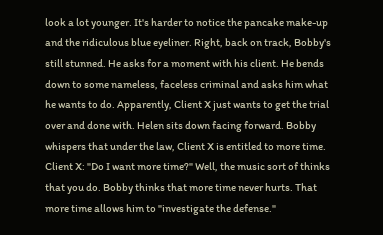look a lot younger. It's harder to notice the pancake make-up and the ridiculous blue eyeliner. Right, back on track, Bobby's still stunned. He asks for a moment with his client. He bends down to some nameless, faceless criminal and asks him what he wants to do. Apparently, Client X just wants to get the trial over and done with. Helen sits down facing forward. Bobby whispers that under the law, Client X is entitled to more time. Client X: "Do I want more time?" Well, the music sort of thinks that you do. Bobby thinks that more time never hurts. That more time allows him to "investigate the defense."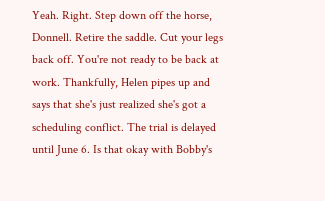Yeah. Right. Step down off the horse, Donnell. Retire the saddle. Cut your legs back off. You're not ready to be back at work. Thankfully, Helen pipes up and says that she's just realized she's got a scheduling conflict. The trial is delayed until June 6. Is that okay with Bobby's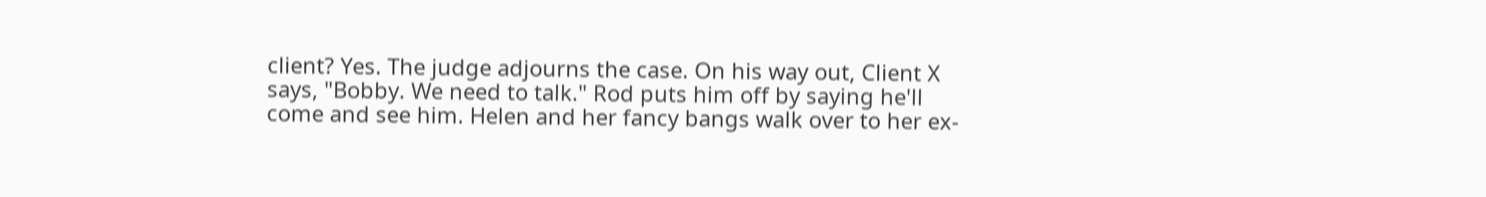client? Yes. The judge adjourns the case. On his way out, Client X says, "Bobby. We need to talk." Rod puts him off by saying he'll come and see him. Helen and her fancy bangs walk over to her ex-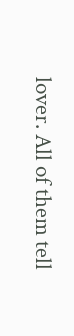lover. All of them tell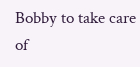Bobby to take care of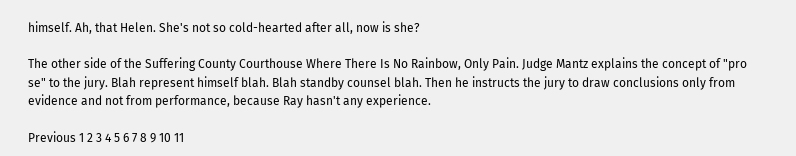himself. Ah, that Helen. She's not so cold-hearted after all, now is she?

The other side of the Suffering County Courthouse Where There Is No Rainbow, Only Pain. Judge Mantz explains the concept of "pro se" to the jury. Blah represent himself blah. Blah standby counsel blah. Then he instructs the jury to draw conclusions only from evidence and not from performance, because Ray hasn't any experience.

Previous 1 2 3 4 5 6 7 8 9 10 11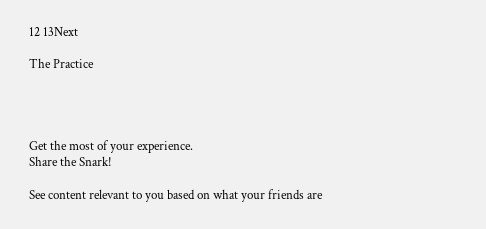12 13Next

The Practice




Get the most of your experience.
Share the Snark!

See content relevant to you based on what your friends are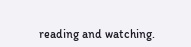reading and watching.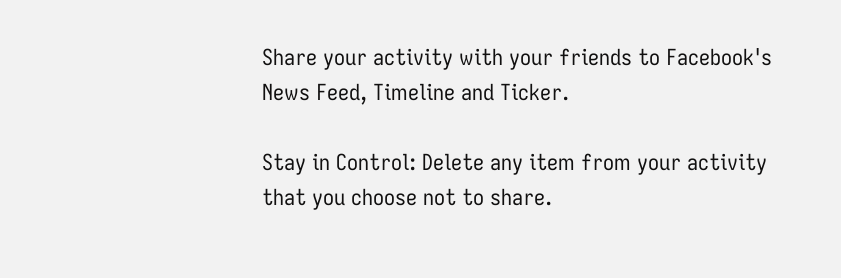Share your activity with your friends to Facebook's News Feed, Timeline and Ticker.

Stay in Control: Delete any item from your activity that you choose not to share.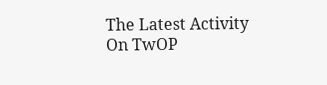The Latest Activity On TwOP